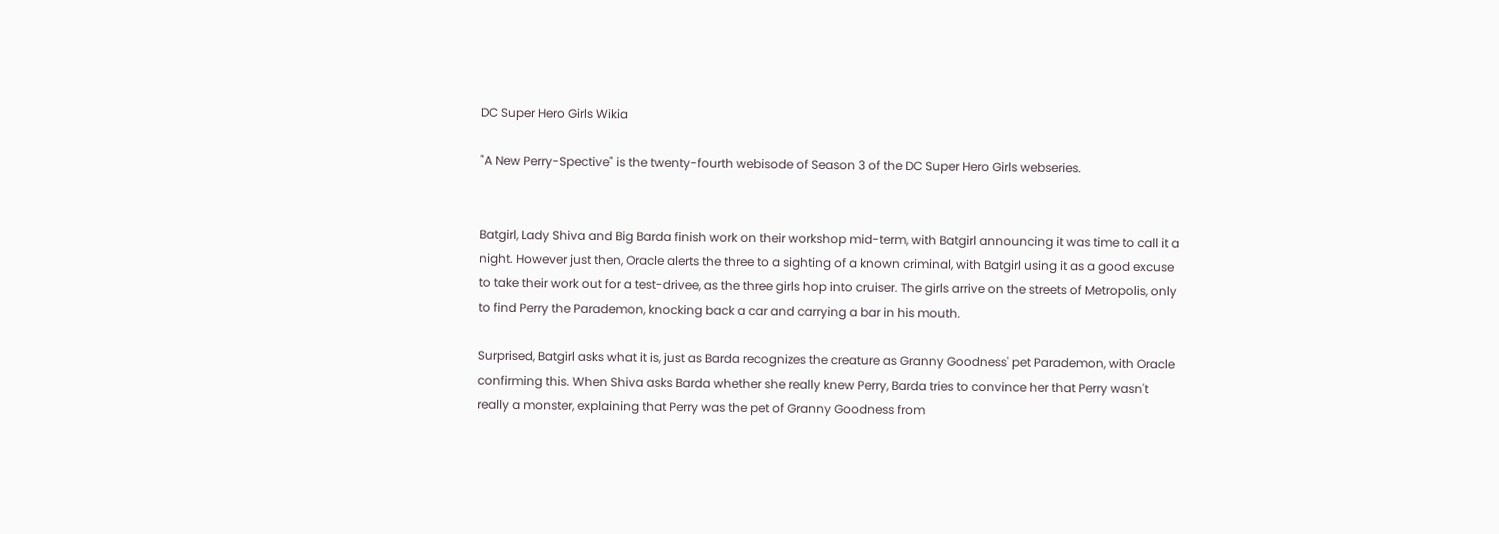DC Super Hero Girls Wikia

"A New Perry-Spective" is the twenty-fourth webisode of Season 3 of the DC Super Hero Girls webseries.


Batgirl, Lady Shiva and Big Barda finish work on their workshop mid-term, with Batgirl announcing it was time to call it a night. However just then, Oracle alerts the three to a sighting of a known criminal, with Batgirl using it as a good excuse to take their work out for a test-drivee, as the three girls hop into cruiser. The girls arrive on the streets of Metropolis, only to find Perry the Parademon, knocking back a car and carrying a bar in his mouth.

Surprised, Batgirl asks what it is, just as Barda recognizes the creature as Granny Goodness' pet Parademon, with Oracle confirming this. When Shiva asks Barda whether she really knew Perry, Barda tries to convince her that Perry wasn't really a monster, explaining that Perry was the pet of Granny Goodness from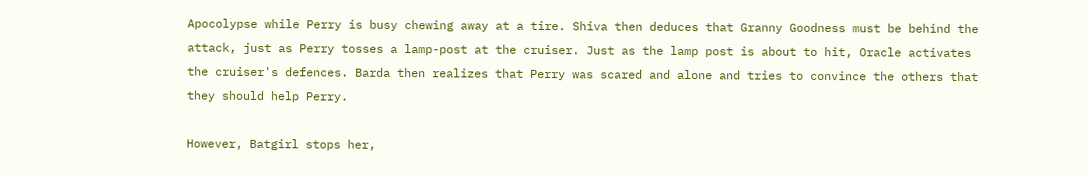Apocolypse while Perry is busy chewing away at a tire. Shiva then deduces that Granny Goodness must be behind the attack, just as Perry tosses a lamp-post at the cruiser. Just as the lamp post is about to hit, Oracle activates the cruiser's defences. Barda then realizes that Perry was scared and alone and tries to convince the others that they should help Perry.

However, Batgirl stops her,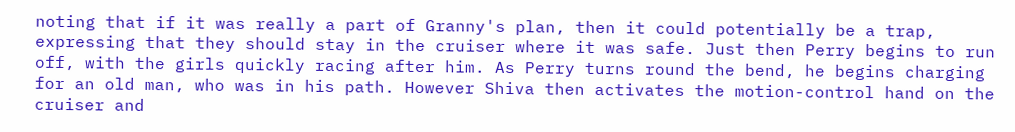noting that if it was really a part of Granny's plan, then it could potentially be a trap, expressing that they should stay in the cruiser where it was safe. Just then Perry begins to run off, with the girls quickly racing after him. As Perry turns round the bend, he begins charging for an old man, who was in his path. However Shiva then activates the motion-control hand on the cruiser and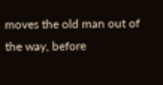moves the old man out of the way, before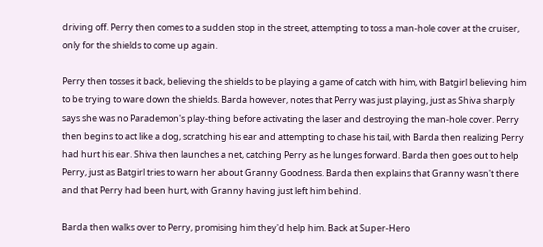driving off. Perry then comes to a sudden stop in the street, attempting to toss a man-hole cover at the cruiser, only for the shields to come up again.

Perry then tosses it back, believing the shields to be playing a game of catch with him, with Batgirl believing him to be trying to ware down the shields. Barda however, notes that Perry was just playing, just as Shiva sharply says she was no Parademon's play-thing before activating the laser and destroying the man-hole cover. Perry then begins to act like a dog, scratching his ear and attempting to chase his tail, with Barda then realizing Perry had hurt his ear. Shiva then launches a net, catching Perry as he lunges forward. Barda then goes out to help Perry, just as Batgirl tries to warn her about Granny Goodness. Barda then explains that Granny wasn't there and that Perry had been hurt, with Granny having just left him behind.

Barda then walks over to Perry, promising him they'd help him. Back at Super-Hero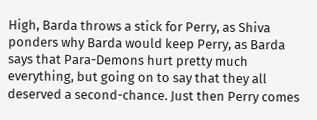High, Barda throws a stick for Perry, as Shiva ponders why Barda would keep Perry, as Barda says that Para-Demons hurt pretty much everything, but going on to say that they all deserved a second-chance. Just then Perry comes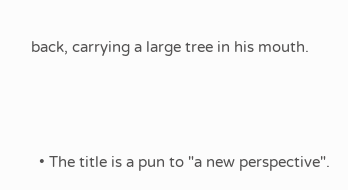back, carrying a large tree in his mouth.




  • The title is a pun to "a new perspective".